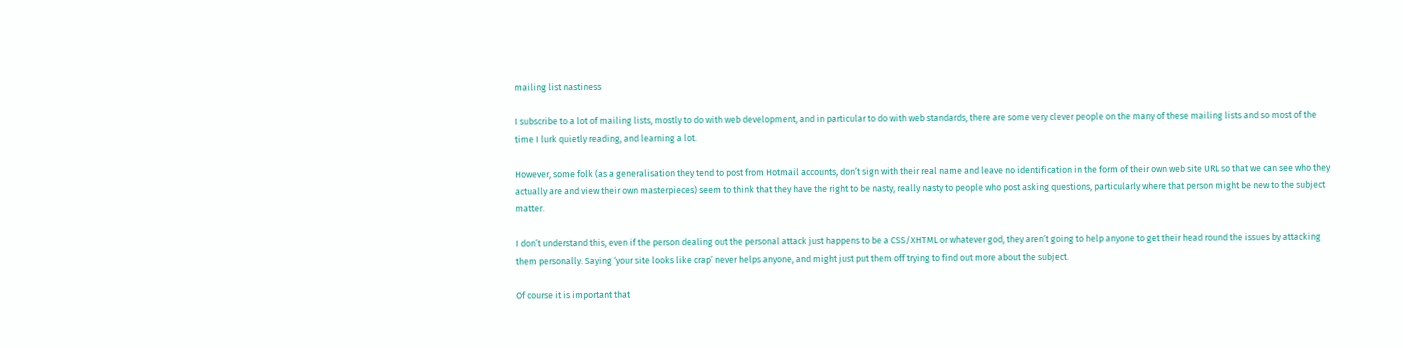mailing list nastiness

I subscribe to a lot of mailing lists, mostly to do with web development, and in particular to do with web standards, there are some very clever people on the many of these mailing lists and so most of the time I lurk quietly reading, and learning a lot.

However, some folk (as a generalisation they tend to post from Hotmail accounts, don’t sign with their real name and leave no identification in the form of their own web site URL so that we can see who they actually are and view their own masterpieces) seem to think that they have the right to be nasty, really nasty to people who post asking questions, particularly where that person might be new to the subject matter.

I don’t understand this, even if the person dealing out the personal attack just happens to be a CSS/XHTML or whatever god, they aren’t going to help anyone to get their head round the issues by attacking them personally. Saying ‘your site looks like crap’ never helps anyone, and might just put them off trying to find out more about the subject.

Of course it is important that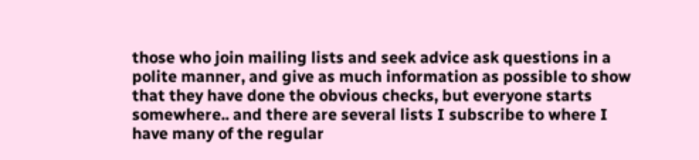those who join mailing lists and seek advice ask questions in a polite manner, and give as much information as possible to show that they have done the obvious checks, but everyone starts somewhere.. and there are several lists I subscribe to where I have many of the regular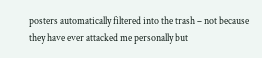posters automatically filtered into the trash – not because they have ever attacked me personally but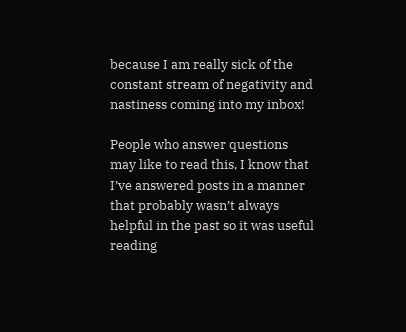because I am really sick of the constant stream of negativity and nastiness coming into my inbox!

People who answer questions may like to read this, I know that I’ve answered posts in a manner that probably wasn’t always helpful in the past so it was useful reading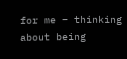for me – thinking about being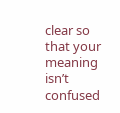clear so that your meaning isn’t confused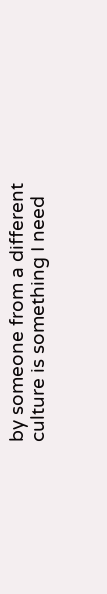by someone from a different culture is something I need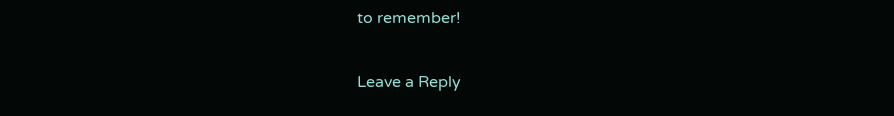to remember!

Leave a Reply